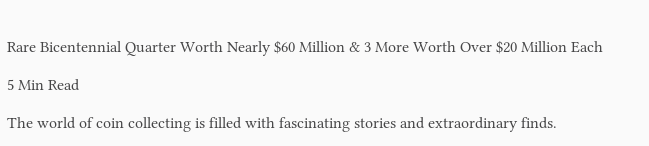Rare Bicentennial Quarter Worth Nearly $60 Million & 3 More Worth Over $20 Million Each

5 Min Read

The world of coin collecting is filled with fascinating stories and extraordinary finds.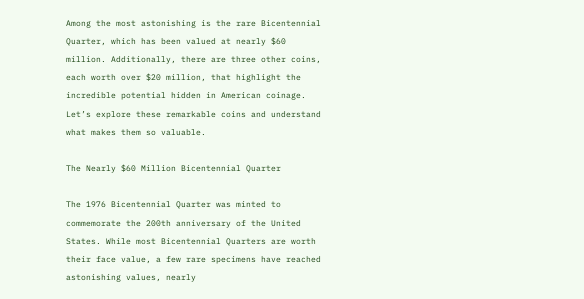Among the most astonishing is the rare Bicentennial Quarter, which has been valued at nearly $60 million. Additionally, there are three other coins, each worth over $20 million, that highlight the incredible potential hidden in American coinage. Let’s explore these remarkable coins and understand what makes them so valuable.

The Nearly $60 Million Bicentennial Quarter

The 1976 Bicentennial Quarter was minted to commemorate the 200th anniversary of the United States. While most Bicentennial Quarters are worth their face value, a few rare specimens have reached astonishing values, nearly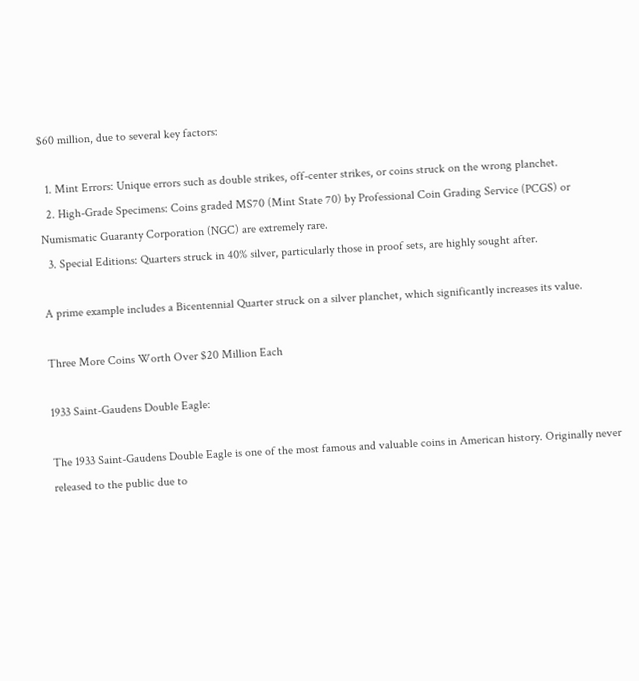$60 million, due to several key factors:

  1. Mint Errors: Unique errors such as double strikes, off-center strikes, or coins struck on the wrong planchet.
  2. High-Grade Specimens: Coins graded MS70 (Mint State 70) by Professional Coin Grading Service (PCGS) or Numismatic Guaranty Corporation (NGC) are extremely rare.
  3. Special Editions: Quarters struck in 40% silver, particularly those in proof sets, are highly sought after.

A prime example includes a Bicentennial Quarter struck on a silver planchet, which significantly increases its value.

Three More Coins Worth Over $20 Million Each

1933 Saint-Gaudens Double Eagle:

The 1933 Saint-Gaudens Double Eagle is one of the most famous and valuable coins in American history. Originally never released to the public due to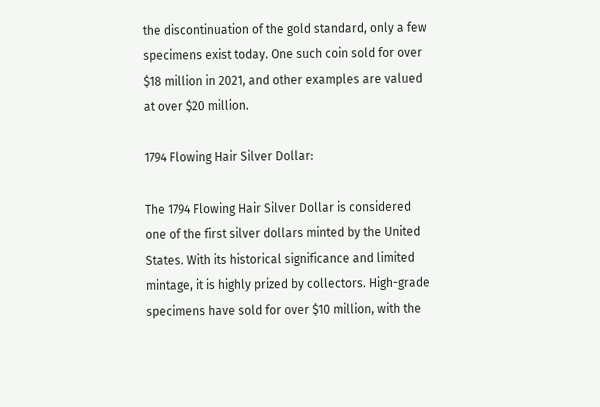the discontinuation of the gold standard, only a few specimens exist today. One such coin sold for over $18 million in 2021, and other examples are valued at over $20 million.

1794 Flowing Hair Silver Dollar:

The 1794 Flowing Hair Silver Dollar is considered one of the first silver dollars minted by the United States. With its historical significance and limited mintage, it is highly prized by collectors. High-grade specimens have sold for over $10 million, with the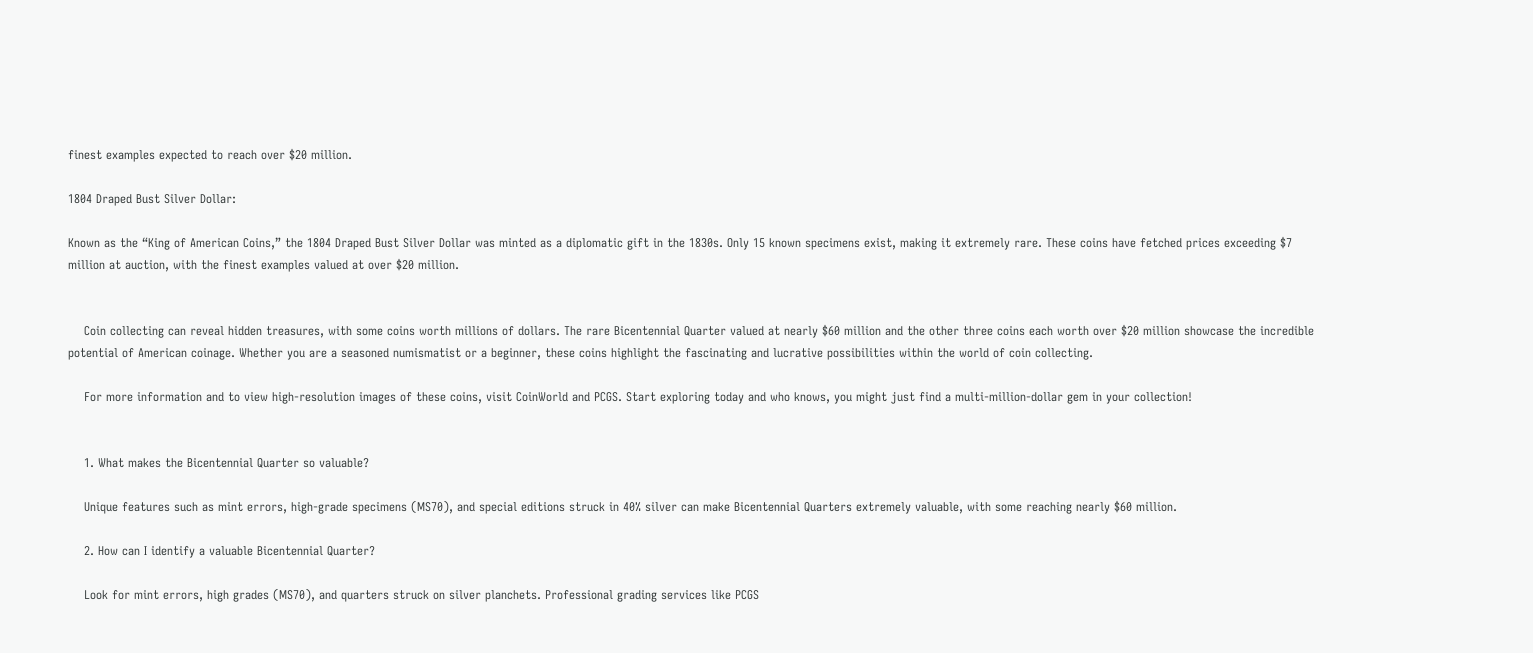finest examples expected to reach over $20 million.

1804 Draped Bust Silver Dollar:

Known as the “King of American Coins,” the 1804 Draped Bust Silver Dollar was minted as a diplomatic gift in the 1830s. Only 15 known specimens exist, making it extremely rare. These coins have fetched prices exceeding $7 million at auction, with the finest examples valued at over $20 million.


    Coin collecting can reveal hidden treasures, with some coins worth millions of dollars. The rare Bicentennial Quarter valued at nearly $60 million and the other three coins each worth over $20 million showcase the incredible potential of American coinage. Whether you are a seasoned numismatist or a beginner, these coins highlight the fascinating and lucrative possibilities within the world of coin collecting.

    For more information and to view high-resolution images of these coins, visit CoinWorld and PCGS. Start exploring today and who knows, you might just find a multi-million-dollar gem in your collection!


    1. What makes the Bicentennial Quarter so valuable?

    Unique features such as mint errors, high-grade specimens (MS70), and special editions struck in 40% silver can make Bicentennial Quarters extremely valuable, with some reaching nearly $60 million.

    2. How can I identify a valuable Bicentennial Quarter?

    Look for mint errors, high grades (MS70), and quarters struck on silver planchets. Professional grading services like PCGS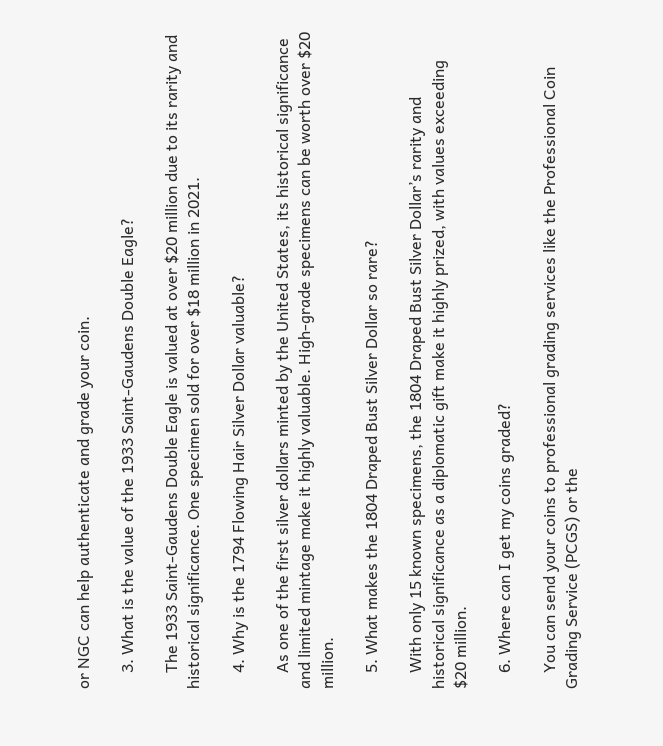or NGC can help authenticate and grade your coin.

    3. What is the value of the 1933 Saint-Gaudens Double Eagle?

    The 1933 Saint-Gaudens Double Eagle is valued at over $20 million due to its rarity and historical significance. One specimen sold for over $18 million in 2021.

    4. Why is the 1794 Flowing Hair Silver Dollar valuable?

    As one of the first silver dollars minted by the United States, its historical significance and limited mintage make it highly valuable. High-grade specimens can be worth over $20 million.

    5. What makes the 1804 Draped Bust Silver Dollar so rare?

    With only 15 known specimens, the 1804 Draped Bust Silver Dollar’s rarity and historical significance as a diplomatic gift make it highly prized, with values exceeding $20 million.

    6. Where can I get my coins graded?

    You can send your coins to professional grading services like the Professional Coin Grading Service (PCGS) or the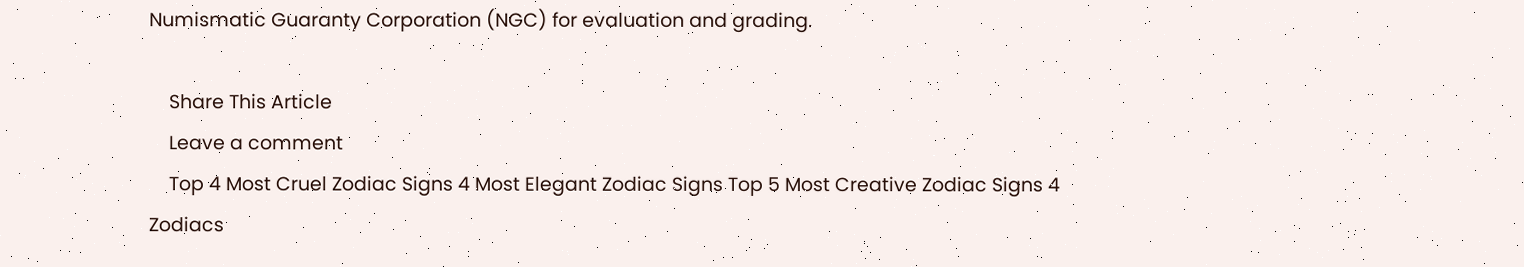Numismatic Guaranty Corporation (NGC) for evaluation and grading.

    Share This Article
    Leave a comment
    Top 4 Most Cruel Zodiac Signs 4 Most Elegant Zodiac Signs Top 5 Most Creative Zodiac Signs 4 Zodiacs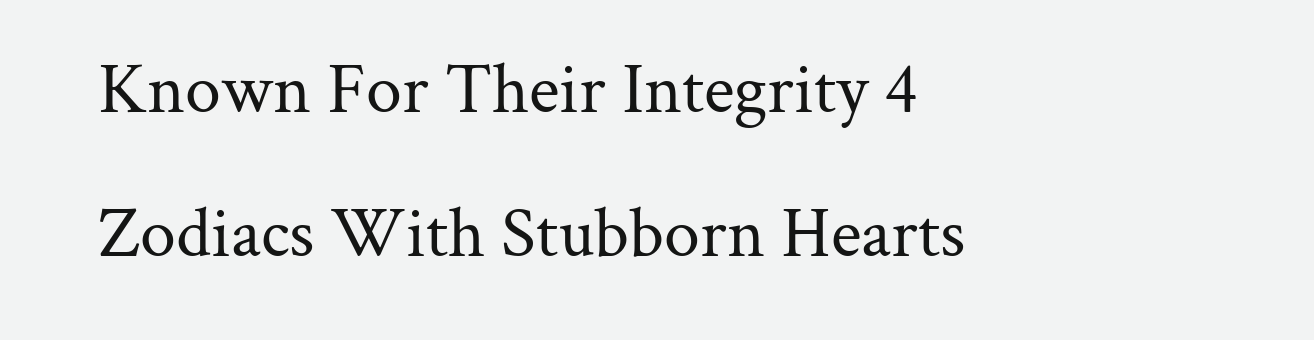Known For Their Integrity 4 Zodiacs With Stubborn Hearts